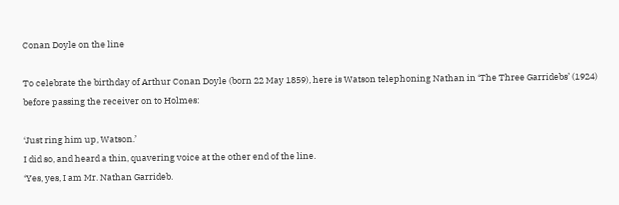Conan Doyle on the line

To celebrate the birthday of Arthur Conan Doyle (born 22 May 1859), here is Watson telephoning Nathan in ‘The Three Garridebs’ (1924) before passing the receiver on to Holmes:

‘Just ring him up, Watson.’
I did so, and heard a thin, quavering voice at the other end of the line.
‘Yes, yes, I am Mr. Nathan Garrideb.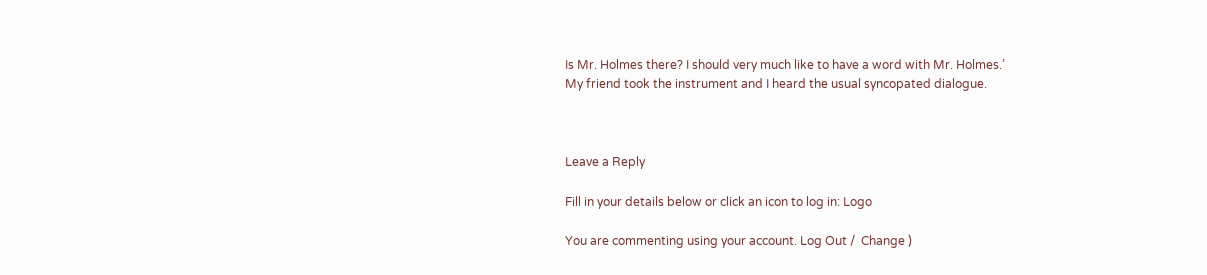Is Mr. Holmes there? I should very much like to have a word with Mr. Holmes.’
My friend took the instrument and I heard the usual syncopated dialogue.



Leave a Reply

Fill in your details below or click an icon to log in: Logo

You are commenting using your account. Log Out /  Change )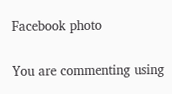Facebook photo

You are commenting using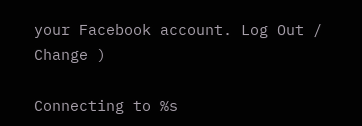your Facebook account. Log Out /  Change )

Connecting to %s